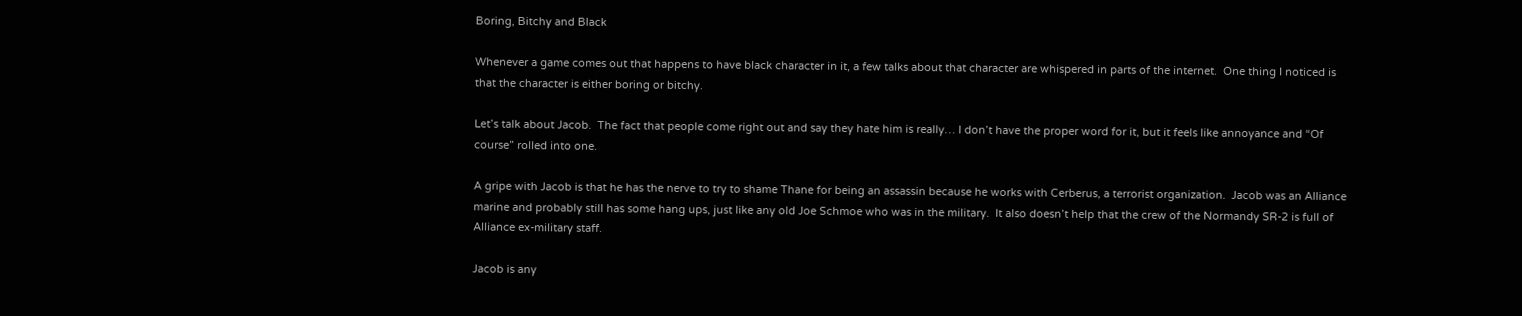Boring, Bitchy and Black

Whenever a game comes out that happens to have black character in it, a few talks about that character are whispered in parts of the internet.  One thing I noticed is that the character is either boring or bitchy.

Let’s talk about Jacob.  The fact that people come right out and say they hate him is really… I don’t have the proper word for it, but it feels like annoyance and “Of course” rolled into one.

A gripe with Jacob is that he has the nerve to try to shame Thane for being an assassin because he works with Cerberus, a terrorist organization.  Jacob was an Alliance marine and probably still has some hang ups, just like any old Joe Schmoe who was in the military.  It also doesn’t help that the crew of the Normandy SR-2 is full of Alliance ex-military staff.

Jacob is any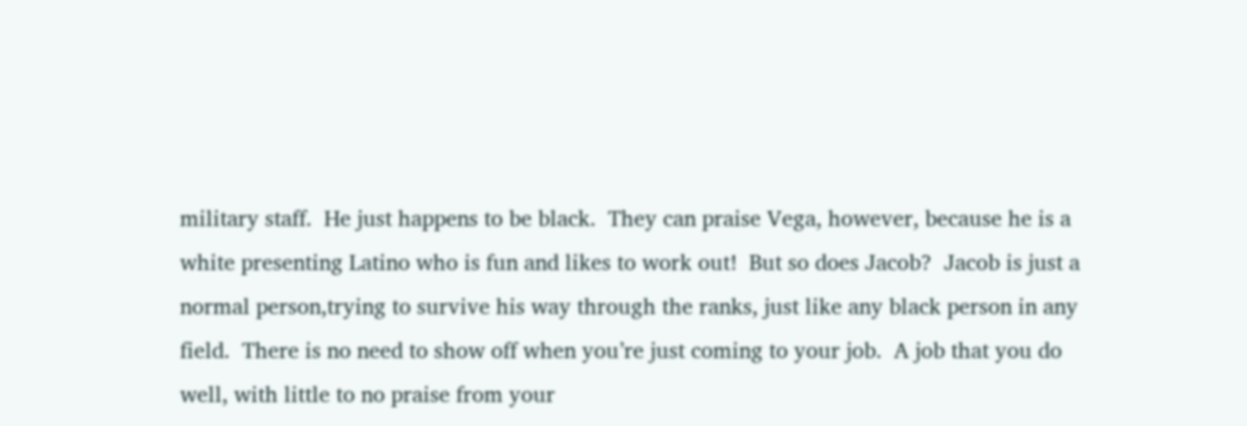military staff.  He just happens to be black.  They can praise Vega, however, because he is a white presenting Latino who is fun and likes to work out!  But so does Jacob?  Jacob is just a normal person,trying to survive his way through the ranks, just like any black person in any field.  There is no need to show off when you’re just coming to your job.  A job that you do well, with little to no praise from your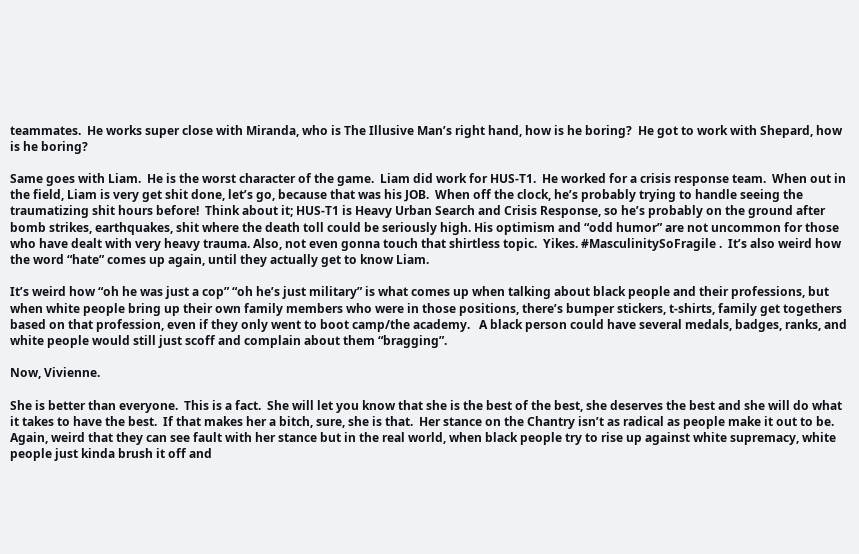teammates.  He works super close with Miranda, who is The Illusive Man’s right hand, how is he boring?  He got to work with Shepard, how is he boring?

Same goes with Liam.  He is the worst character of the game.  Liam did work for HUS-T1.  He worked for a crisis response team.  When out in the field, Liam is very get shit done, let’s go, because that was his JOB.  When off the clock, he’s probably trying to handle seeing the traumatizing shit hours before!  Think about it; HUS-T1 is Heavy Urban Search and Crisis Response, so he’s probably on the ground after bomb strikes, earthquakes, shit where the death toll could be seriously high. His optimism and “odd humor” are not uncommon for those who have dealt with very heavy trauma. Also, not even gonna touch that shirtless topic.  Yikes. #MasculinitySoFragile .  It’s also weird how the word “hate” comes up again, until they actually get to know Liam.

It’s weird how “oh he was just a cop” “oh he’s just military” is what comes up when talking about black people and their professions, but when white people bring up their own family members who were in those positions, there’s bumper stickers, t-shirts, family get togethers based on that profession, even if they only went to boot camp/the academy.   A black person could have several medals, badges, ranks, and white people would still just scoff and complain about them “bragging”.

Now, Vivienne.

She is better than everyone.  This is a fact.  She will let you know that she is the best of the best, she deserves the best and she will do what it takes to have the best.  If that makes her a bitch, sure, she is that.  Her stance on the Chantry isn’t as radical as people make it out to be.  Again, weird that they can see fault with her stance but in the real world, when black people try to rise up against white supremacy, white people just kinda brush it off and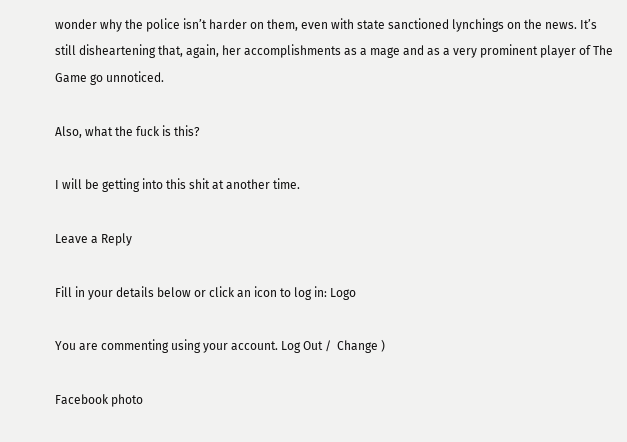wonder why the police isn’t harder on them, even with state sanctioned lynchings on the news. It’s still disheartening that, again, her accomplishments as a mage and as a very prominent player of The Game go unnoticed.

Also, what the fuck is this?

I will be getting into this shit at another time.

Leave a Reply

Fill in your details below or click an icon to log in: Logo

You are commenting using your account. Log Out /  Change )

Facebook photo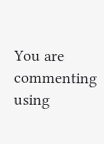You are commenting using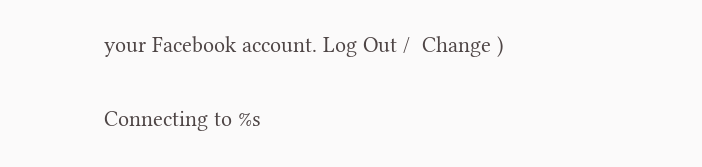your Facebook account. Log Out /  Change )

Connecting to %s